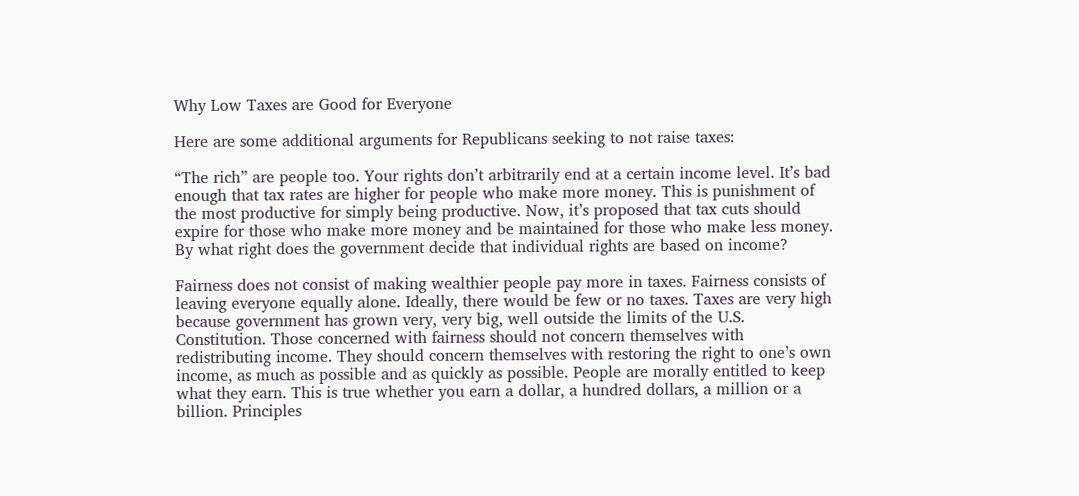Why Low Taxes are Good for Everyone

Here are some additional arguments for Republicans seeking to not raise taxes:

“The rich” are people too. Your rights don’t arbitrarily end at a certain income level. It’s bad enough that tax rates are higher for people who make more money. This is punishment of the most productive for simply being productive. Now, it’s proposed that tax cuts should expire for those who make more money and be maintained for those who make less money. By what right does the government decide that individual rights are based on income?

Fairness does not consist of making wealthier people pay more in taxes. Fairness consists of leaving everyone equally alone. Ideally, there would be few or no taxes. Taxes are very high because government has grown very, very big, well outside the limits of the U.S. Constitution. Those concerned with fairness should not concern themselves with redistributing income. They should concern themselves with restoring the right to one’s own income, as much as possible and as quickly as possible. People are morally entitled to keep what they earn. This is true whether you earn a dollar, a hundred dollars, a million or a billion. Principles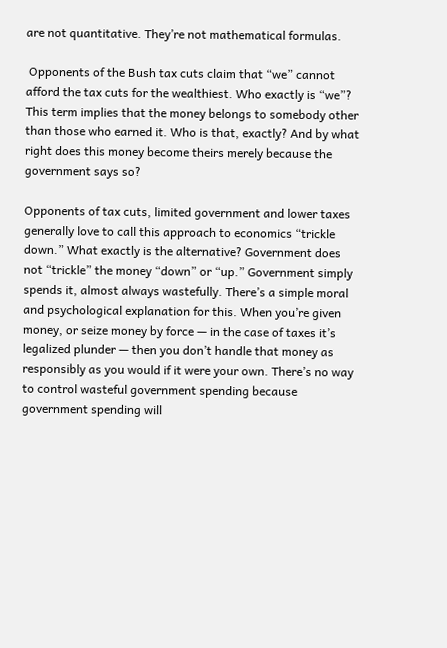are not quantitative. They’re not mathematical formulas.

 Opponents of the Bush tax cuts claim that “we” cannot afford the tax cuts for the wealthiest. Who exactly is “we”? This term implies that the money belongs to somebody other than those who earned it. Who is that, exactly? And by what right does this money become theirs merely because the government says so?

Opponents of tax cuts, limited government and lower taxes generally love to call this approach to economics “trickle down.” What exactly is the alternative? Government does not “trickle” the money “down” or “up.” Government simply spends it, almost always wastefully. There’s a simple moral and psychological explanation for this. When you’re given money, or seize money by force — in the case of taxes it’s legalized plunder — then you don’t handle that money as responsibly as you would if it were your own. There’s no way to control wasteful government spending because government spending will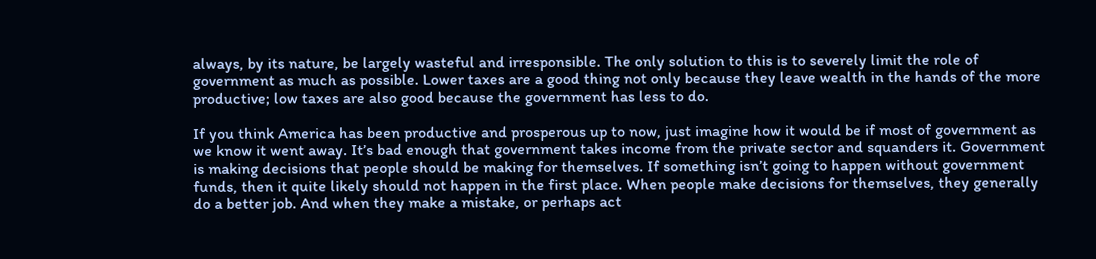always, by its nature, be largely wasteful and irresponsible. The only solution to this is to severely limit the role of government as much as possible. Lower taxes are a good thing not only because they leave wealth in the hands of the more productive; low taxes are also good because the government has less to do.

If you think America has been productive and prosperous up to now, just imagine how it would be if most of government as we know it went away. It’s bad enough that government takes income from the private sector and squanders it. Government is making decisions that people should be making for themselves. If something isn’t going to happen without government funds, then it quite likely should not happen in the first place. When people make decisions for themselves, they generally do a better job. And when they make a mistake, or perhaps act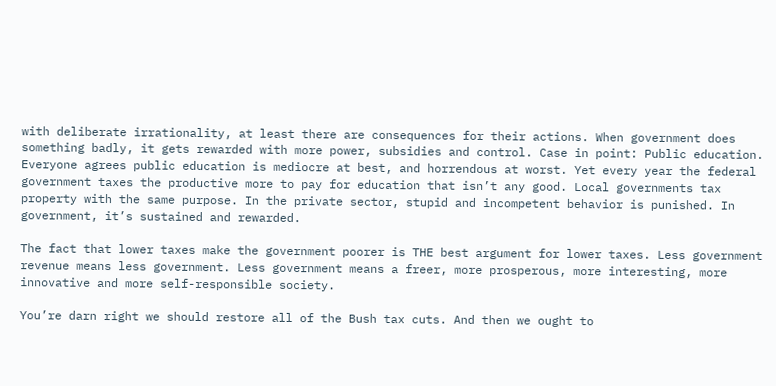with deliberate irrationality, at least there are consequences for their actions. When government does something badly, it gets rewarded with more power, subsidies and control. Case in point: Public education. Everyone agrees public education is mediocre at best, and horrendous at worst. Yet every year the federal government taxes the productive more to pay for education that isn’t any good. Local governments tax property with the same purpose. In the private sector, stupid and incompetent behavior is punished. In government, it’s sustained and rewarded.

The fact that lower taxes make the government poorer is THE best argument for lower taxes. Less government revenue means less government. Less government means a freer, more prosperous, more interesting, more innovative and more self-responsible society.

You’re darn right we should restore all of the Bush tax cuts. And then we ought to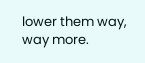lower them way, way more.